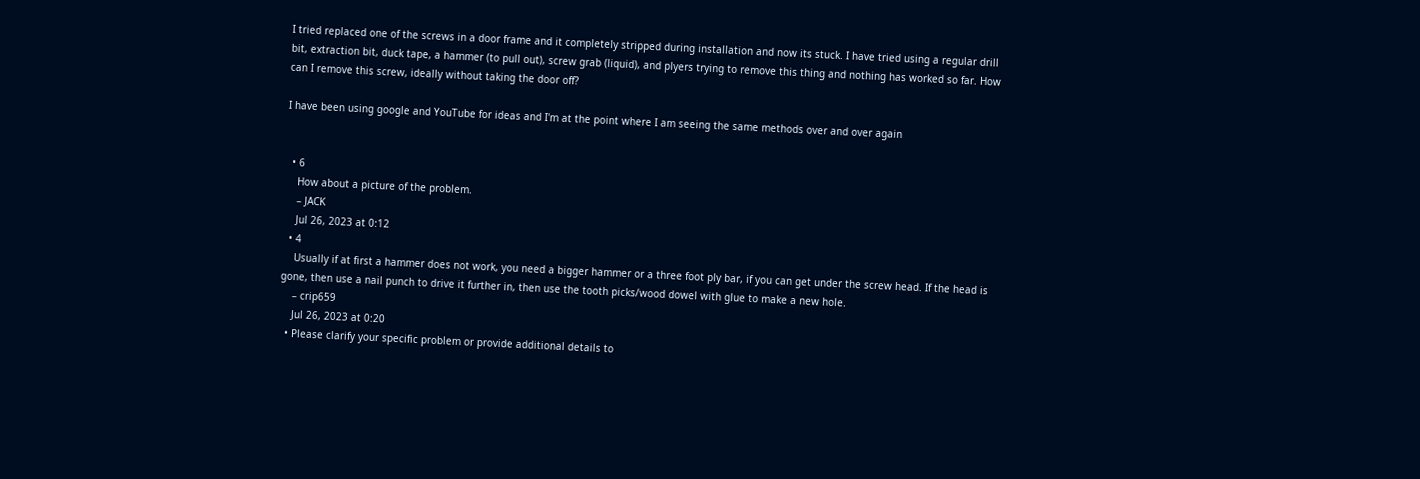I tried replaced one of the screws in a door frame and it completely stripped during installation and now its stuck. I have tried using a regular drill bit, extraction bit, duck tape, a hammer (to pull out), screw grab (liquid), and plyers trying to remove this thing and nothing has worked so far. How can I remove this screw, ideally without taking the door off?

I have been using google and YouTube for ideas and I'm at the point where I am seeing the same methods over and over again


  • 6
    How about a picture of the problem.
    – JACK
    Jul 26, 2023 at 0:12
  • 4
    Usually if at first a hammer does not work, you need a bigger hammer or a three foot ply bar, if you can get under the screw head. If the head is gone, then use a nail punch to drive it further in, then use the tooth picks/wood dowel with glue to make a new hole.
    – crip659
    Jul 26, 2023 at 0:20
  • Please clarify your specific problem or provide additional details to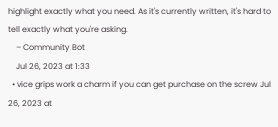highlight exactly what you need. As it's currently written, it's hard to tell exactly what you're asking.
    – Community Bot
    Jul 26, 2023 at 1:33
  • vice grips work a charm if you can get purchase on the screw Jul 26, 2023 at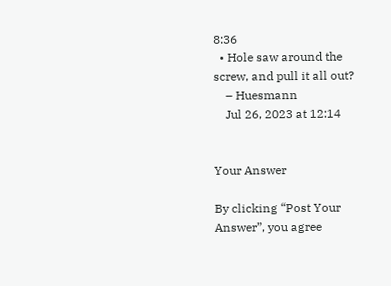8:36
  • Hole saw around the screw, and pull it all out?
    – Huesmann
    Jul 26, 2023 at 12:14


Your Answer

By clicking “Post Your Answer”, you agree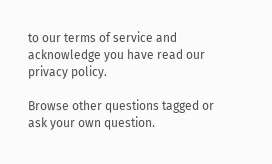to our terms of service and acknowledge you have read our privacy policy.

Browse other questions tagged or ask your own question.